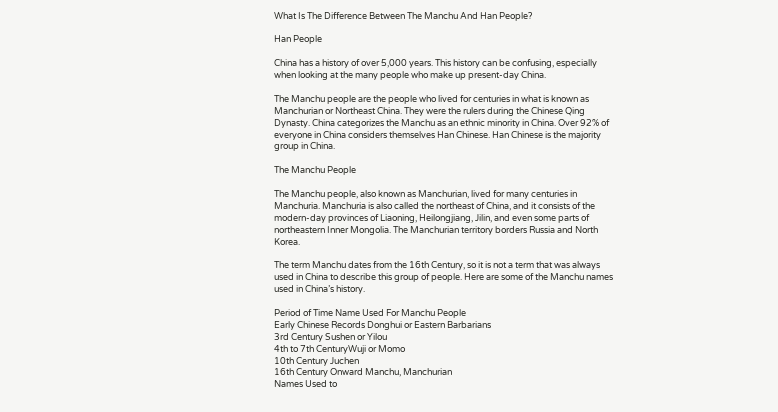What Is The Difference Between The Manchu And Han People?

Han People

China has a history of over 5,000 years. This history can be confusing, especially when looking at the many people who make up present-day China.

The Manchu people are the people who lived for centuries in what is known as Manchurian or Northeast China. They were the rulers during the Chinese Qing Dynasty. China categorizes the Manchu as an ethnic minority in China. Over 92% of everyone in China considers themselves Han Chinese. Han Chinese is the majority group in China.

The Manchu People

The Manchu people, also known as Manchurian, lived for many centuries in Manchuria. Manchuria is also called the northeast of China, and it consists of the modern-day provinces of Liaoning, Heilongjiang, Jilin, and even some parts of northeastern Inner Mongolia. The Manchurian territory borders Russia and North Korea.

The term Manchu dates from the 16th Century, so it is not a term that was always used in China to describe this group of people. Here are some of the Manchu names used in China’s history.

Period of Time Name Used For Manchu People
Early Chinese Records Donghui or Eastern Barbarians
3rd Century Sushen or Yilou
4th to 7th CenturyWuji or Momo
10th Century Juchen
16th Century Onward Manchu, Manchurian
Names Used to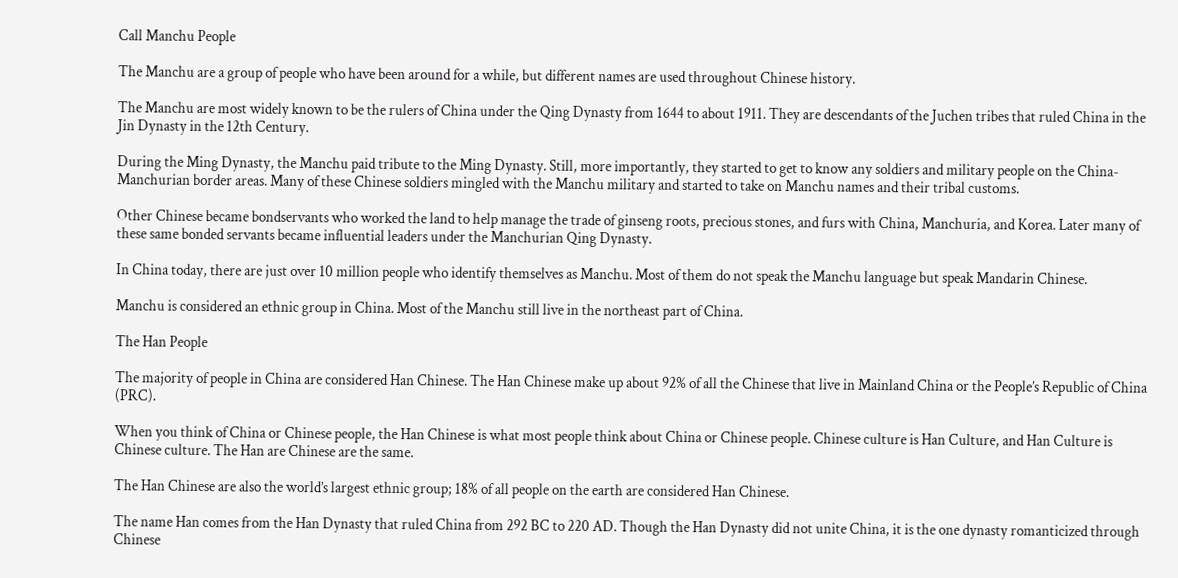Call Manchu People

The Manchu are a group of people who have been around for a while, but different names are used throughout Chinese history.

The Manchu are most widely known to be the rulers of China under the Qing Dynasty from 1644 to about 1911. They are descendants of the Juchen tribes that ruled China in the Jin Dynasty in the 12th Century.

During the Ming Dynasty, the Manchu paid tribute to the Ming Dynasty. Still, more importantly, they started to get to know any soldiers and military people on the China- Manchurian border areas. Many of these Chinese soldiers mingled with the Manchu military and started to take on Manchu names and their tribal customs.

Other Chinese became bondservants who worked the land to help manage the trade of ginseng roots, precious stones, and furs with China, Manchuria, and Korea. Later many of these same bonded servants became influential leaders under the Manchurian Qing Dynasty.

In China today, there are just over 10 million people who identify themselves as Manchu. Most of them do not speak the Manchu language but speak Mandarin Chinese.

Manchu is considered an ethnic group in China. Most of the Manchu still live in the northeast part of China.

The Han People

The majority of people in China are considered Han Chinese. The Han Chinese make up about 92% of all the Chinese that live in Mainland China or the People’s Republic of China (PRC).

When you think of China or Chinese people, the Han Chinese is what most people think about China or Chinese people. Chinese culture is Han Culture, and Han Culture is Chinese culture. The Han are Chinese are the same.

The Han Chinese are also the world’s largest ethnic group; 18% of all people on the earth are considered Han Chinese.

The name Han comes from the Han Dynasty that ruled China from 292 BC to 220 AD. Though the Han Dynasty did not unite China, it is the one dynasty romanticized through Chinese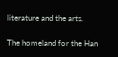literature and the arts.

The homeland for the Han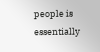people is essentially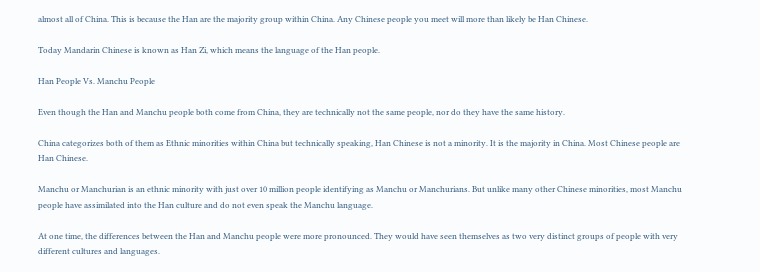almost all of China. This is because the Han are the majority group within China. Any Chinese people you meet will more than likely be Han Chinese.

Today Mandarin Chinese is known as Han Zi, which means the language of the Han people.

Han People Vs. Manchu People

Even though the Han and Manchu people both come from China, they are technically not the same people, nor do they have the same history.

China categorizes both of them as Ethnic minorities within China but technically speaking, Han Chinese is not a minority. It is the majority in China. Most Chinese people are Han Chinese.

Manchu or Manchurian is an ethnic minority with just over 10 million people identifying as Manchu or Manchurians. But unlike many other Chinese minorities, most Manchu people have assimilated into the Han culture and do not even speak the Manchu language.

At one time, the differences between the Han and Manchu people were more pronounced. They would have seen themselves as two very distinct groups of people with very different cultures and languages.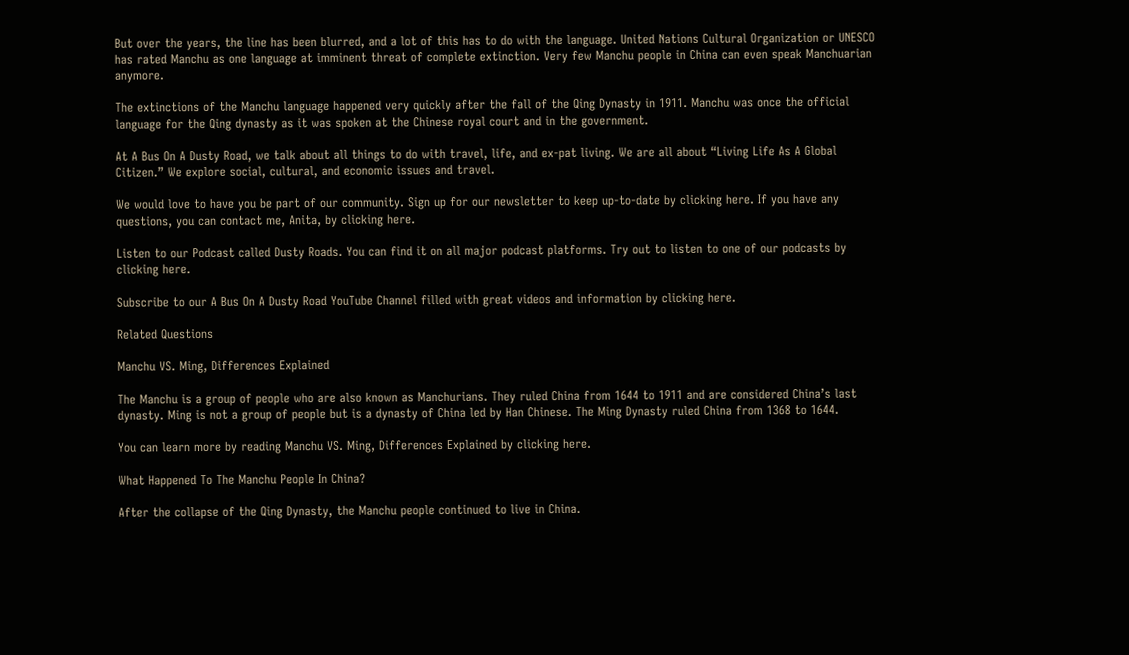But over the years, the line has been blurred, and a lot of this has to do with the language. United Nations Cultural Organization or UNESCO has rated Manchu as one language at imminent threat of complete extinction. Very few Manchu people in China can even speak Manchuarian anymore.

The extinctions of the Manchu language happened very quickly after the fall of the Qing Dynasty in 1911. Manchu was once the official language for the Qing dynasty as it was spoken at the Chinese royal court and in the government.

At A Bus On A Dusty Road, we talk about all things to do with travel, life, and ex-pat living. We are all about “Living Life As A Global Citizen.” We explore social, cultural, and economic issues and travel.

We would love to have you be part of our community. Sign up for our newsletter to keep up-to-date by clicking here. If you have any questions, you can contact me, Anita, by clicking here.

Listen to our Podcast called Dusty Roads. You can find it on all major podcast platforms. Try out to listen to one of our podcasts by clicking here.

Subscribe to our A Bus On A Dusty Road YouTube Channel filled with great videos and information by clicking here.

Related Questions

Manchu VS. Ming, Differences Explained

The Manchu is a group of people who are also known as Manchurians. They ruled China from 1644 to 1911 and are considered China’s last dynasty. Ming is not a group of people but is a dynasty of China led by Han Chinese. The Ming Dynasty ruled China from 1368 to 1644.

You can learn more by reading Manchu VS. Ming, Differences Explained by clicking here.

What Happened To The Manchu People In China?

After the collapse of the Qing Dynasty, the Manchu people continued to live in China.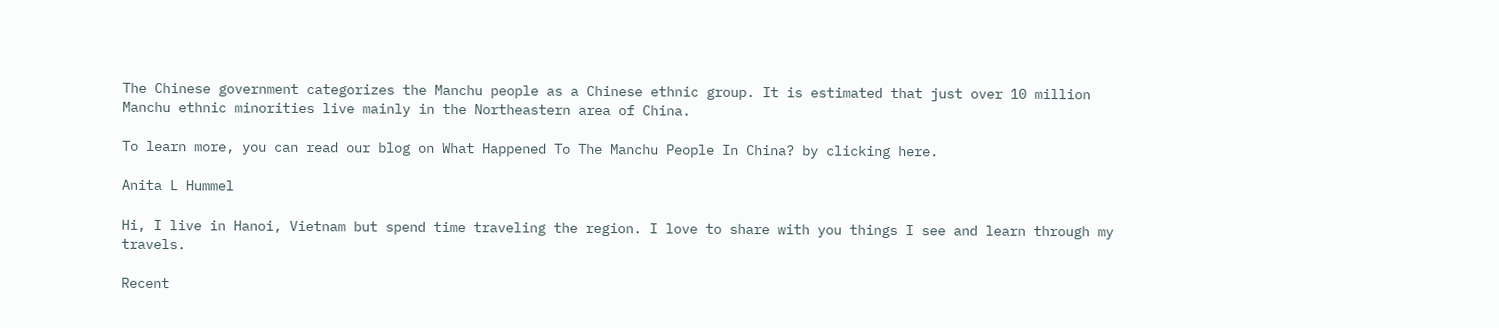The Chinese government categorizes the Manchu people as a Chinese ethnic group. It is estimated that just over 10 million Manchu ethnic minorities live mainly in the Northeastern area of China.

To learn more, you can read our blog on What Happened To The Manchu People In China? by clicking here.

Anita L Hummel

Hi, I live in Hanoi, Vietnam but spend time traveling the region. I love to share with you things I see and learn through my travels.

Recent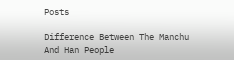Posts

Difference Between The Manchu And Han People